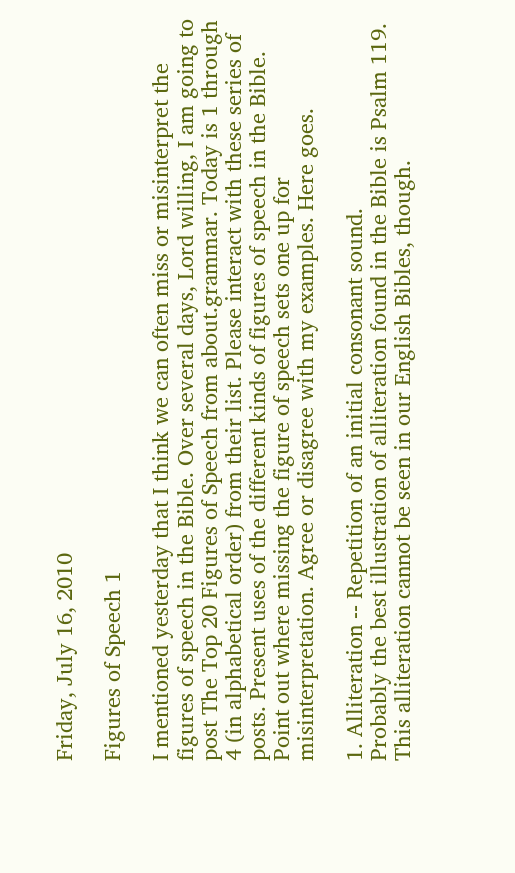Friday, July 16, 2010

Figures of Speech 1

I mentioned yesterday that I think we can often miss or misinterpret the figures of speech in the Bible. Over several days, Lord willing, I am going to post The Top 20 Figures of Speech from about.grammar. Today is 1 through 4 (in alphabetical order) from their list. Please interact with these series of posts. Present uses of the different kinds of figures of speech in the Bible. Point out where missing the figure of speech sets one up for misinterpretation. Agree or disagree with my examples. Here goes.

1. Alliteration -- Repetition of an initial consonant sound.
Probably the best illustration of alliteration found in the Bible is Psalm 119. This alliteration cannot be seen in our English Bibles, though.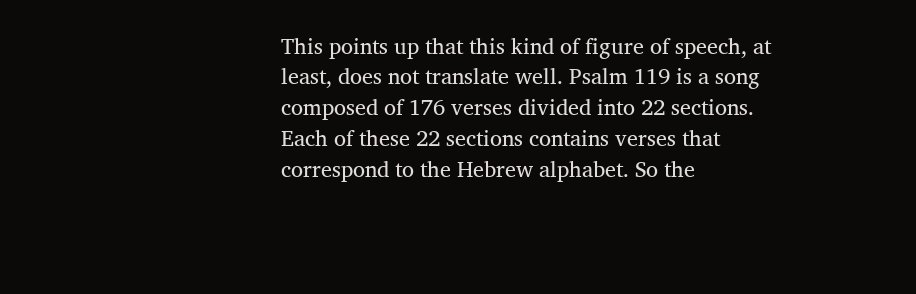This points up that this kind of figure of speech, at least, does not translate well. Psalm 119 is a song composed of 176 verses divided into 22 sections. Each of these 22 sections contains verses that correspond to the Hebrew alphabet. So the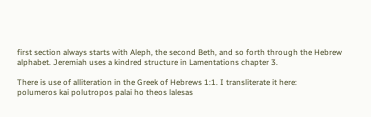first section always starts with Aleph, the second Beth, and so forth through the Hebrew alphabet. Jeremiah uses a kindred structure in Lamentations chapter 3.

There is use of alliteration in the Greek of Hebrews 1:1. I transliterate it here:
polumeros kai polutropos palai ho theos lalesas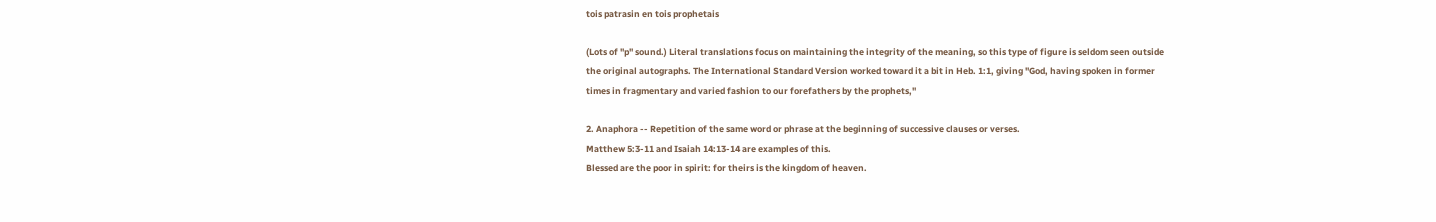tois patrasin en tois prophetais

(Lots of "p" sound.) Literal translations focus on maintaining the integrity of the meaning, so this type of figure is seldom seen outside the original autographs. The International Standard Version worked toward it a bit in Heb. 1:1, giving "God, having spoken in former times in fragmentary and varied fashion to our forefathers by the prophets,"

2. Anaphora -- Repetition of the same word or phrase at the beginning of successive clauses or verses.
Matthew 5:3-11 and Isaiah 14:13-14 are examples of this.
Blessed are the poor in spirit: for theirs is the kingdom of heaven.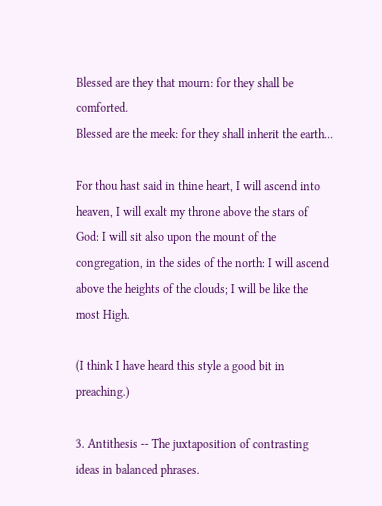Blessed are they that mourn: for they shall be comforted.
Blessed are the meek: for they shall inherit the earth...

For thou hast said in thine heart, I will ascend into heaven, I will exalt my throne above the stars of God: I will sit also upon the mount of the congregation, in the sides of the north: I will ascend above the heights of the clouds; I will be like the most High.

(I think I have heard this style a good bit in preaching.)

3. Antithesis -- The juxtaposition of contrasting ideas in balanced phrases.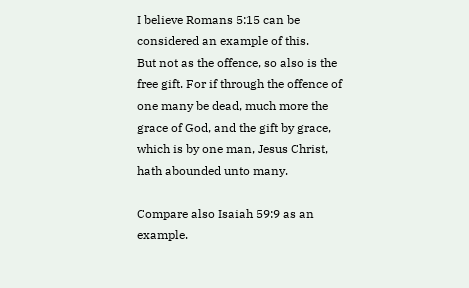I believe Romans 5:15 can be considered an example of this.
But not as the offence, so also is the free gift. For if through the offence of one many be dead, much more the grace of God, and the gift by grace, which is by one man, Jesus Christ, hath abounded unto many.

Compare also Isaiah 59:9 as an example.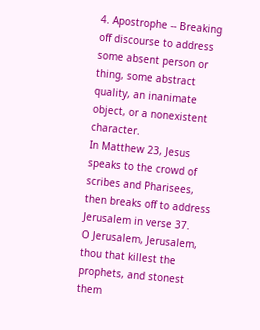4. Apostrophe -- Breaking off discourse to address some absent person or thing, some abstract quality, an inanimate object, or a nonexistent character.
In Matthew 23, Jesus speaks to the crowd of scribes and Pharisees, then breaks off to address Jerusalem in verse 37.
O Jerusalem, Jerusalem, thou that killest the prophets, and stonest them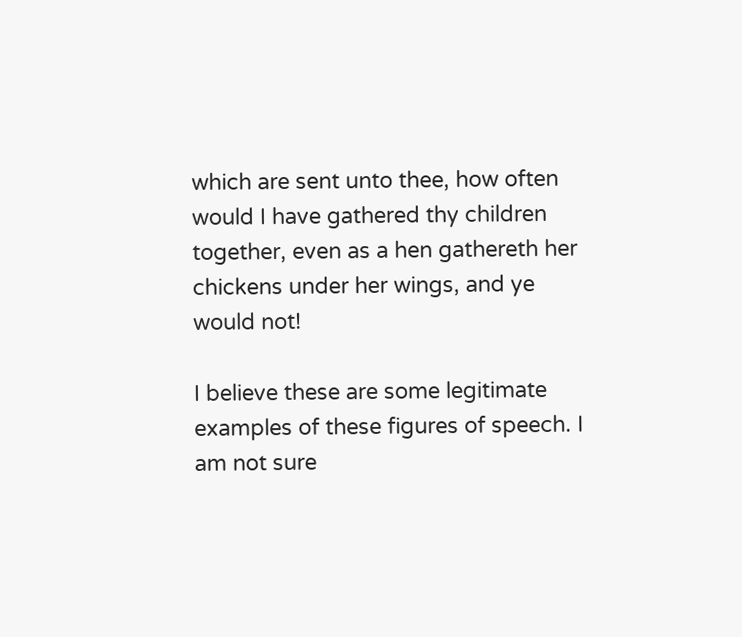which are sent unto thee, how often would I have gathered thy children together, even as a hen gathereth her chickens under her wings, and ye would not!

I believe these are some legitimate examples of these figures of speech. I am not sure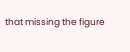that missing the figure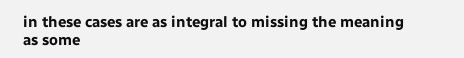in these cases are as integral to missing the meaning as some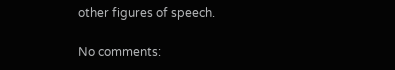other figures of speech.

No comments: